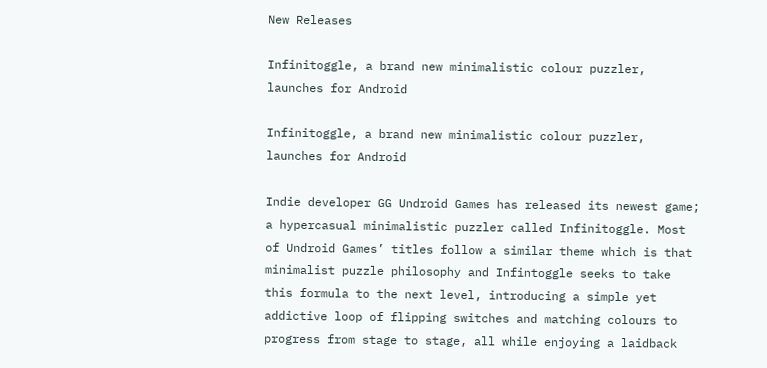New Releases

Infinitoggle, a brand new minimalistic colour puzzler, launches for Android

Infinitoggle, a brand new minimalistic colour puzzler, launches for Android

Indie developer GG Undroid Games has released its newest game; a hypercasual minimalistic puzzler called Infinitoggle. Most of Undroid Games’ titles follow a similar theme which is that minimalist puzzle philosophy and Infintoggle seeks to take this formula to the next level, introducing a simple yet addictive loop of flipping switches and matching colours to progress from stage to stage, all while enjoying a laidback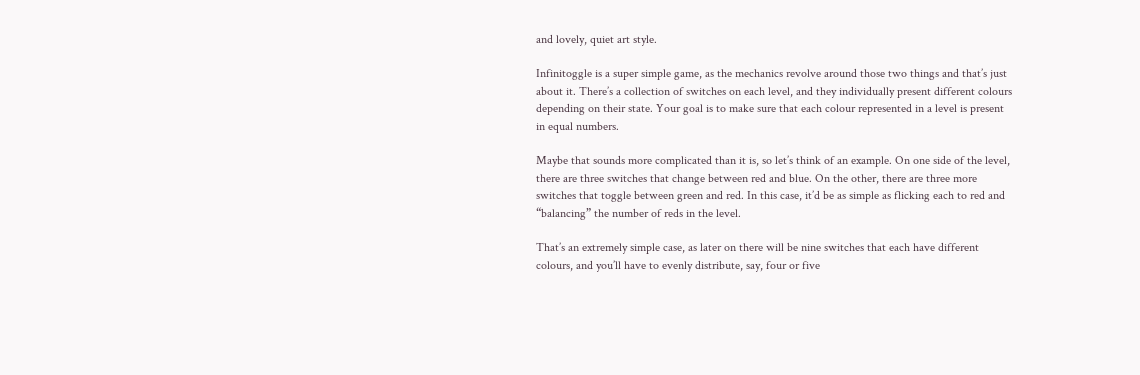and lovely, quiet art style.

Infinitoggle is a super simple game, as the mechanics revolve around those two things and that’s just about it. There’s a collection of switches on each level, and they individually present different colours depending on their state. Your goal is to make sure that each colour represented in a level is present in equal numbers.

Maybe that sounds more complicated than it is, so let’s think of an example. On one side of the level, there are three switches that change between red and blue. On the other, there are three more switches that toggle between green and red. In this case, it’d be as simple as flicking each to red and “balancing” the number of reds in the level.

That’s an extremely simple case, as later on there will be nine switches that each have different colours, and you’ll have to evenly distribute, say, four or five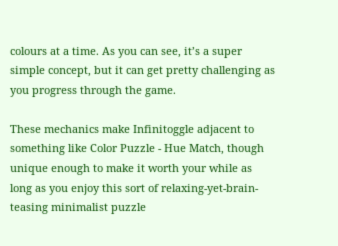colours at a time. As you can see, it’s a super simple concept, but it can get pretty challenging as you progress through the game.

These mechanics make Infinitoggle adjacent to something like Color Puzzle - Hue Match, though unique enough to make it worth your while as long as you enjoy this sort of relaxing-yet-brain-teasing minimalist puzzle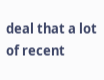deal that a lot of recent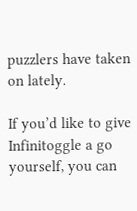puzzlers have taken on lately.

If you’d like to give Infinitoggle a go yourself, you can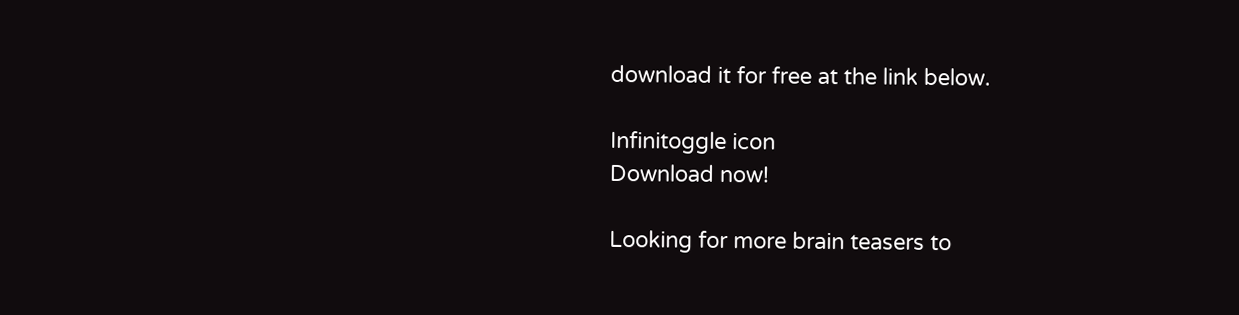download it for free at the link below.

Infinitoggle icon
Download now!

Looking for more brain teasers to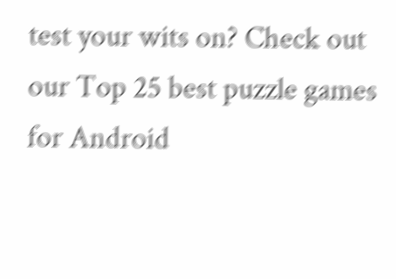test your wits on? Check out our Top 25 best puzzle games for Android